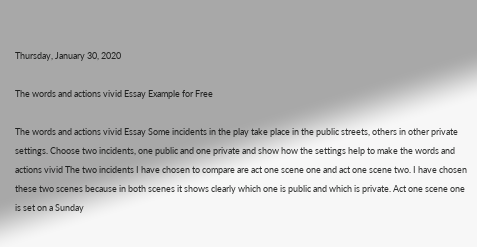Thursday, January 30, 2020

The words and actions vivid Essay Example for Free

The words and actions vivid Essay Some incidents in the play take place in the public streets, others in other private settings. Choose two incidents, one public and one private and show how the settings help to make the words and actions vivid The two incidents I have chosen to compare are act one scene one and act one scene two. I have chosen these two scenes because in both scenes it shows clearly which one is public and which is private. Act one scene one is set on a Sunday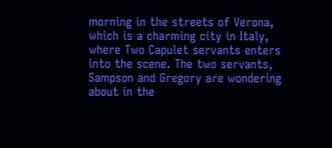morning in the streets of Verona, which is a charming city in Italy, where Two Capulet servants enters into the scene. The two servants, Sampson and Gregory are wondering about in the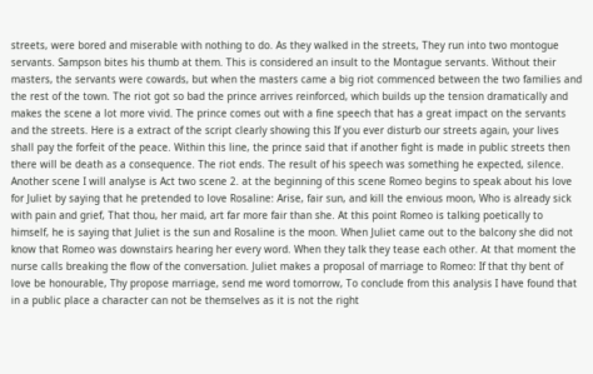streets, were bored and miserable with nothing to do. As they walked in the streets, They run into two montogue servants. Sampson bites his thumb at them. This is considered an insult to the Montague servants. Without their masters, the servants were cowards, but when the masters came a big riot commenced between the two families and the rest of the town. The riot got so bad the prince arrives reinforced, which builds up the tension dramatically and makes the scene a lot more vivid. The prince comes out with a fine speech that has a great impact on the servants and the streets. Here is a extract of the script clearly showing this If you ever disturb our streets again, your lives shall pay the forfeit of the peace. Within this line, the prince said that if another fight is made in public streets then there will be death as a consequence. The riot ends. The result of his speech was something he expected, silence. Another scene I will analyse is Act two scene 2. at the beginning of this scene Romeo begins to speak about his love for Juliet by saying that he pretended to love Rosaline: Arise, fair sun, and kill the envious moon, Who is already sick with pain and grief, That thou, her maid, art far more fair than she. At this point Romeo is talking poetically to himself, he is saying that Juliet is the sun and Rosaline is the moon. When Juliet came out to the balcony she did not know that Romeo was downstairs hearing her every word. When they talk they tease each other. At that moment the nurse calls breaking the flow of the conversation. Juliet makes a proposal of marriage to Romeo: If that thy bent of love be honourable, Thy propose marriage, send me word tomorrow, To conclude from this analysis I have found that in a public place a character can not be themselves as it is not the right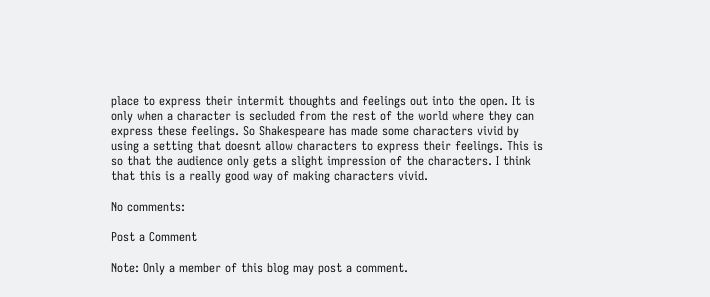place to express their intermit thoughts and feelings out into the open. It is only when a character is secluded from the rest of the world where they can express these feelings. So Shakespeare has made some characters vivid by using a setting that doesnt allow characters to express their feelings. This is so that the audience only gets a slight impression of the characters. I think that this is a really good way of making characters vivid.

No comments:

Post a Comment

Note: Only a member of this blog may post a comment.